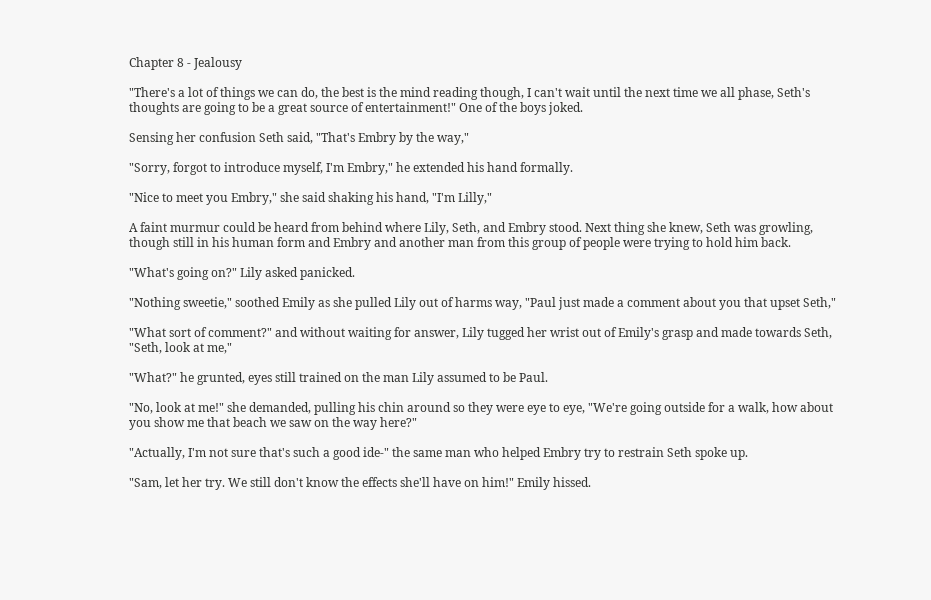Chapter 8 - Jealousy

"There's a lot of things we can do, the best is the mind reading though, I can't wait until the next time we all phase, Seth's thoughts are going to be a great source of entertainment!" One of the boys joked.

Sensing her confusion Seth said, "That's Embry by the way,"

"Sorry, forgot to introduce myself, I'm Embry," he extended his hand formally.

"Nice to meet you Embry," she said shaking his hand, "I'm Lilly,"

A faint murmur could be heard from behind where Lily, Seth, and Embry stood. Next thing she knew, Seth was growling, though still in his human form and Embry and another man from this group of people were trying to hold him back.

"What's going on?" Lily asked panicked.

"Nothing sweetie," soothed Emily as she pulled Lily out of harms way, "Paul just made a comment about you that upset Seth,"

"What sort of comment?" and without waiting for answer, Lily tugged her wrist out of Emily's grasp and made towards Seth, "Seth, look at me,"

"What?" he grunted, eyes still trained on the man Lily assumed to be Paul.

"No, look at me!" she demanded, pulling his chin around so they were eye to eye, "We're going outside for a walk, how about you show me that beach we saw on the way here?"

"Actually, I'm not sure that's such a good ide-" the same man who helped Embry try to restrain Seth spoke up.

"Sam, let her try. We still don't know the effects she'll have on him!" Emily hissed.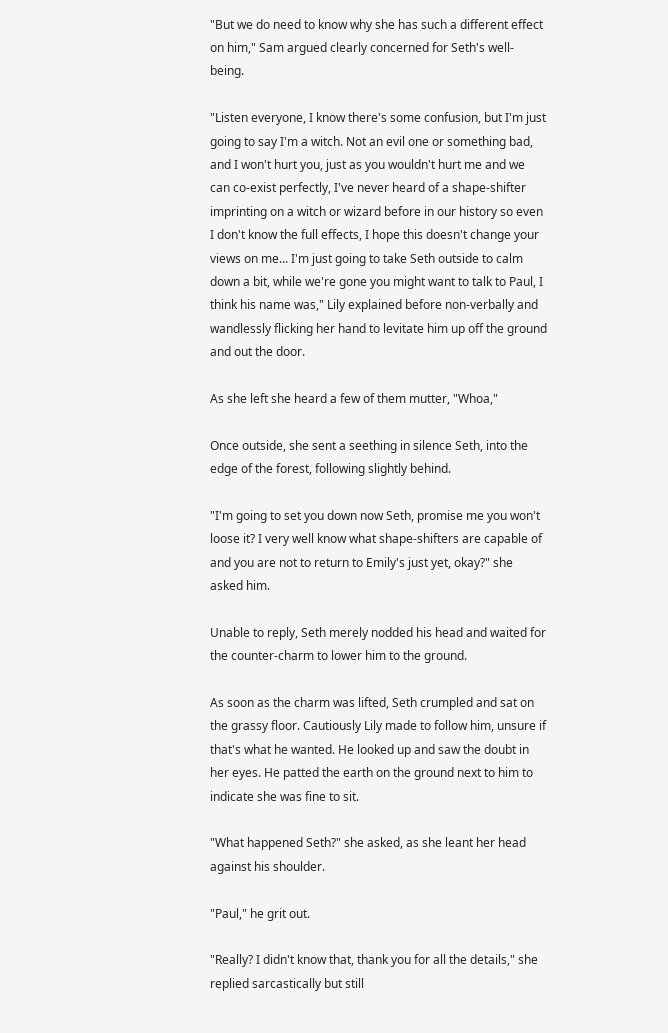"But we do need to know why she has such a different effect on him," Sam argued clearly concerned for Seth's well-being.

"Listen everyone, I know there's some confusion, but I'm just going to say I'm a witch. Not an evil one or something bad, and I won't hurt you, just as you wouldn't hurt me and we can co-exist perfectly, I've never heard of a shape-shifter imprinting on a witch or wizard before in our history so even I don't know the full effects, I hope this doesn't change your views on me... I'm just going to take Seth outside to calm down a bit, while we're gone you might want to talk to Paul, I think his name was," Lily explained before non-verbally and wandlessly flicking her hand to levitate him up off the ground and out the door.

As she left she heard a few of them mutter, "Whoa,"

Once outside, she sent a seething in silence Seth, into the edge of the forest, following slightly behind.

"I'm going to set you down now Seth, promise me you won't loose it? I very well know what shape-shifters are capable of and you are not to return to Emily's just yet, okay?" she asked him.

Unable to reply, Seth merely nodded his head and waited for the counter-charm to lower him to the ground.

As soon as the charm was lifted, Seth crumpled and sat on the grassy floor. Cautiously Lily made to follow him, unsure if that's what he wanted. He looked up and saw the doubt in her eyes. He patted the earth on the ground next to him to indicate she was fine to sit.

"What happened Seth?" she asked, as she leant her head against his shoulder.

"Paul," he grit out.

"Really? I didn't know that, thank you for all the details," she replied sarcastically but still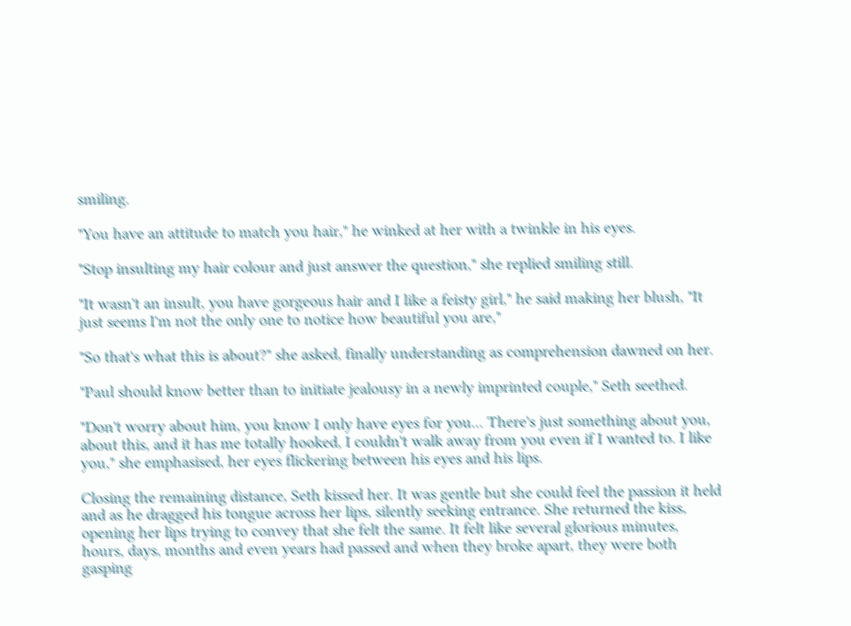smiling.

"You have an attitude to match you hair," he winked at her with a twinkle in his eyes.

"Stop insulting my hair colour and just answer the question," she replied smiling still.

"It wasn't an insult, you have gorgeous hair and I like a feisty girl," he said making her blush, "It just seems I'm not the only one to notice how beautiful you are,"

"So that's what this is about?" she asked, finally understanding as comprehension dawned on her.

"Paul should know better than to initiate jealousy in a newly imprinted couple," Seth seethed.

"Don't worry about him, you know I only have eyes for you... There's just something about you, about this, and it has me totally hooked, I couldn't walk away from you even if I wanted to. I like you," she emphasised, her eyes flickering between his eyes and his lips.

Closing the remaining distance, Seth kissed her. It was gentle but she could feel the passion it held and as he dragged his tongue across her lips, silently seeking entrance. She returned the kiss, opening her lips trying to convey that she felt the same. It felt like several glorious minutes, hours, days, months and even years had passed and when they broke apart, they were both gasping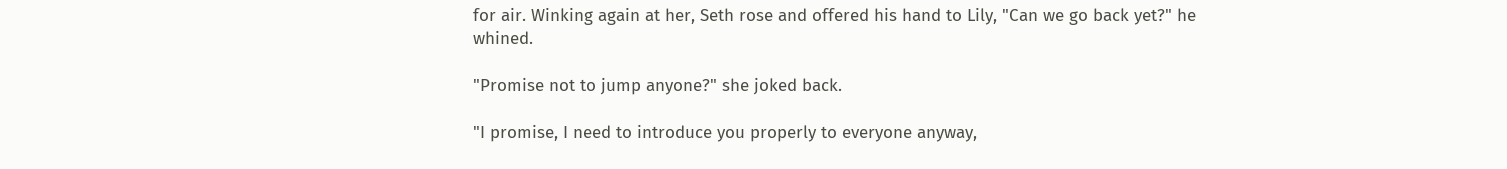for air. Winking again at her, Seth rose and offered his hand to Lily, "Can we go back yet?" he whined.

"Promise not to jump anyone?" she joked back.

"I promise, I need to introduce you properly to everyone anyway,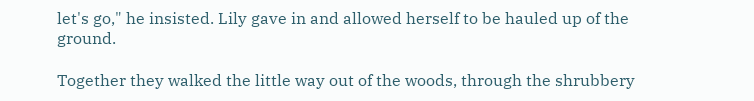let's go," he insisted. Lily gave in and allowed herself to be hauled up of the ground.

Together they walked the little way out of the woods, through the shrubbery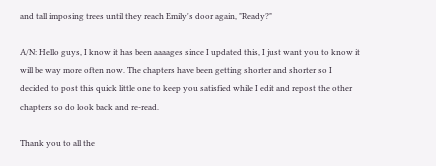and tall imposing trees until they reach Emily's door again, "Ready?"

A/N: Hello guys, I know it has been aaaages since I updated this, I just want you to know it will be way more often now. The chapters have been getting shorter and shorter so I decided to post this quick little one to keep you satisfied while I edit and repost the other chapters so do look back and re-read.

Thank you to all the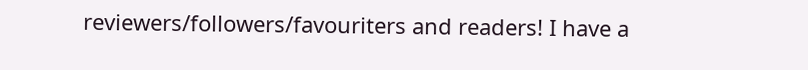reviewers/followers/favouriters and readers! I have a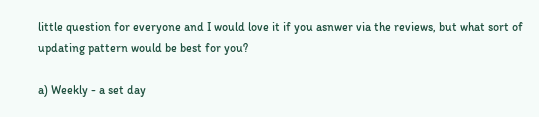little question for everyone and I would love it if you asnwer via the reviews, but what sort of updating pattern would be best for you?

a) Weekly - a set day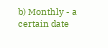b) Monthly - a certain date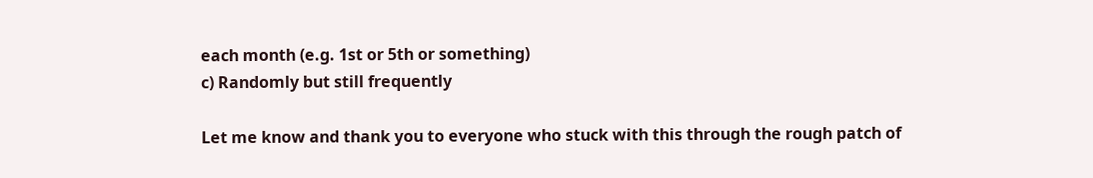each month (e.g. 1st or 5th or something)
c) Randomly but still frequently

Let me know and thank you to everyone who stuck with this through the rough patch of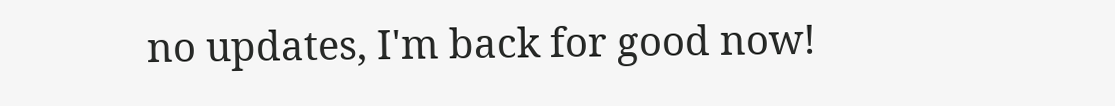no updates, I'm back for good now!